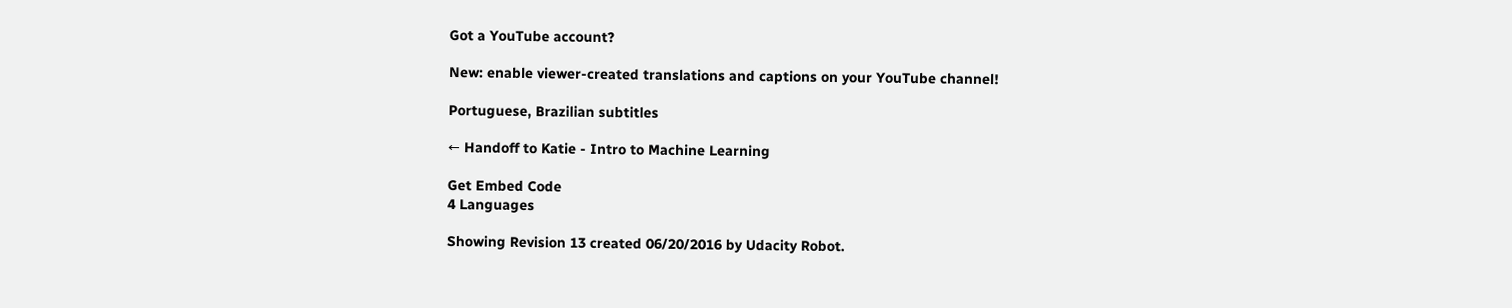Got a YouTube account?

New: enable viewer-created translations and captions on your YouTube channel!

Portuguese, Brazilian subtitles

← Handoff to Katie - Intro to Machine Learning

Get Embed Code
4 Languages

Showing Revision 13 created 06/20/2016 by Udacity Robot.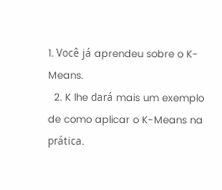1. Você já aprendeu sobre o K-Means.
  2. K lhe dará mais um exemplo de como aplicar o K-Means na prática.